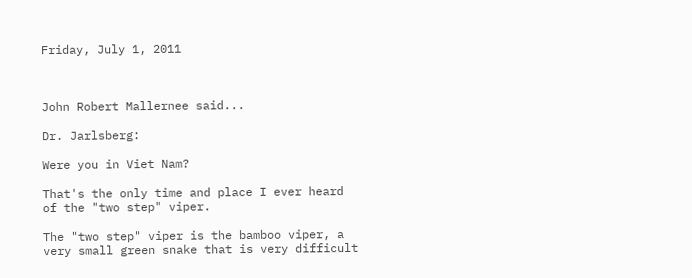Friday, July 1, 2011



John Robert Mallernee said...

Dr. Jarlsberg:

Were you in Viet Nam?

That's the only time and place I ever heard of the "two step" viper.

The "two step" viper is the bamboo viper, a very small green snake that is very difficult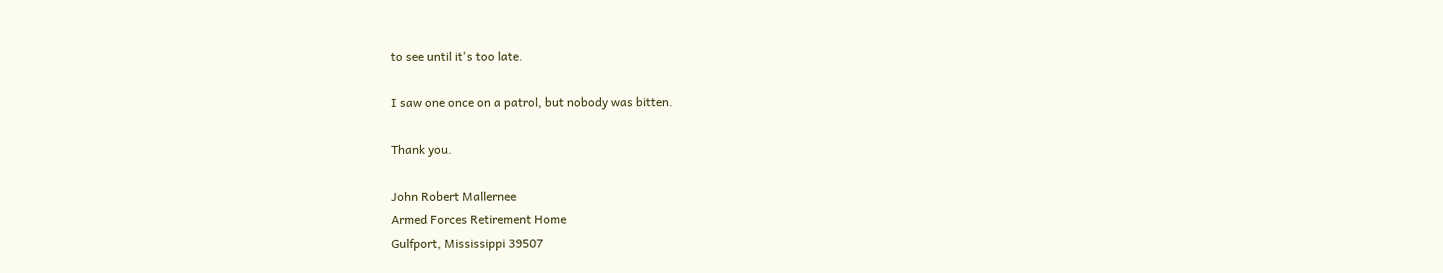to see until it's too late.

I saw one once on a patrol, but nobody was bitten.

Thank you.

John Robert Mallernee
Armed Forces Retirement Home
Gulfport, Mississippi 39507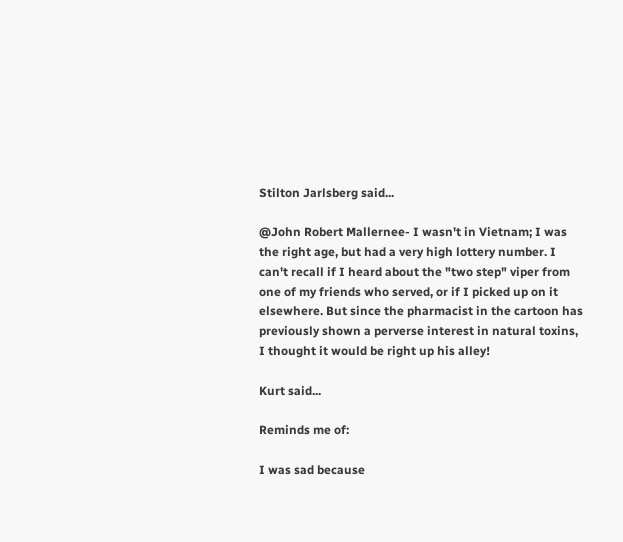Stilton Jarlsberg said...

@John Robert Mallernee- I wasn't in Vietnam; I was the right age, but had a very high lottery number. I can't recall if I heard about the "two step" viper from one of my friends who served, or if I picked up on it elsewhere. But since the pharmacist in the cartoon has previously shown a perverse interest in natural toxins, I thought it would be right up his alley!

Kurt said...

Reminds me of:

I was sad because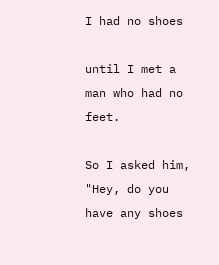I had no shoes

until I met a man who had no feet.

So I asked him, "Hey, do you have any shoes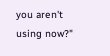you aren't using now?"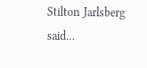Stilton Jarlsberg said...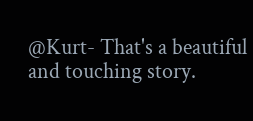@Kurt- That's a beautiful and touching story.